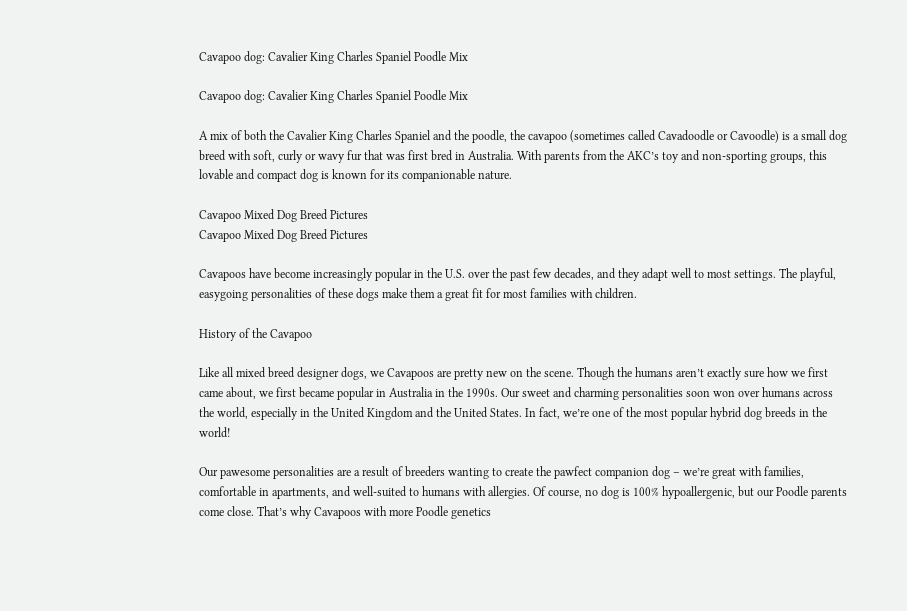Cavapoo dog: Cavalier King Charles Spaniel Poodle Mix

Cavapoo dog: Cavalier King Charles Spaniel Poodle Mix

A mix of both the Cavalier King Charles Spaniel and the poodle, the cavapoo (sometimes called Cavadoodle or Cavoodle) is a small dog breed with soft, curly or wavy fur that was first bred in Australia. With parents from the AKC’s toy and non-sporting groups, this lovable and compact dog is known for its companionable nature.

Cavapoo Mixed Dog Breed Pictures
Cavapoo Mixed Dog Breed Pictures

Cavapoos have become increasingly popular in the U.S. over the past few decades, and they adapt well to most settings. The playful, easygoing personalities of these dogs make them a great fit for most families with children.

History of the Cavapoo

Like all mixed breed designer dogs, we Cavapoos are pretty new on the scene. Though the humans aren’t exactly sure how we first came about, we first became popular in Australia in the 1990s. Our sweet and charming personalities soon won over humans across the world, especially in the United Kingdom and the United States. In fact, we’re one of the most popular hybrid dog breeds in the world!

Our pawesome personalities are a result of breeders wanting to create the pawfect companion dog – we’re great with families, comfortable in apartments, and well-suited to humans with allergies. Of course, no dog is 100% hypoallergenic, but our Poodle parents come close. That’s why Cavapoos with more Poodle genetics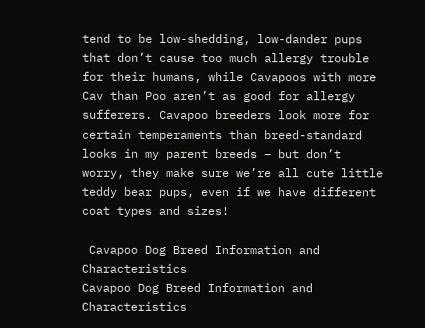tend to be low-shedding, low-dander pups that don’t cause too much allergy trouble for their humans, while Cavapoos with more Cav than Poo aren’t as good for allergy sufferers. Cavapoo breeders look more for certain temperaments than breed-standard looks in my parent breeds – but don’t worry, they make sure we’re all cute little teddy bear pups, even if we have different coat types and sizes!

 Cavapoo Dog Breed Information and Characteristics
Cavapoo Dog Breed Information and Characteristics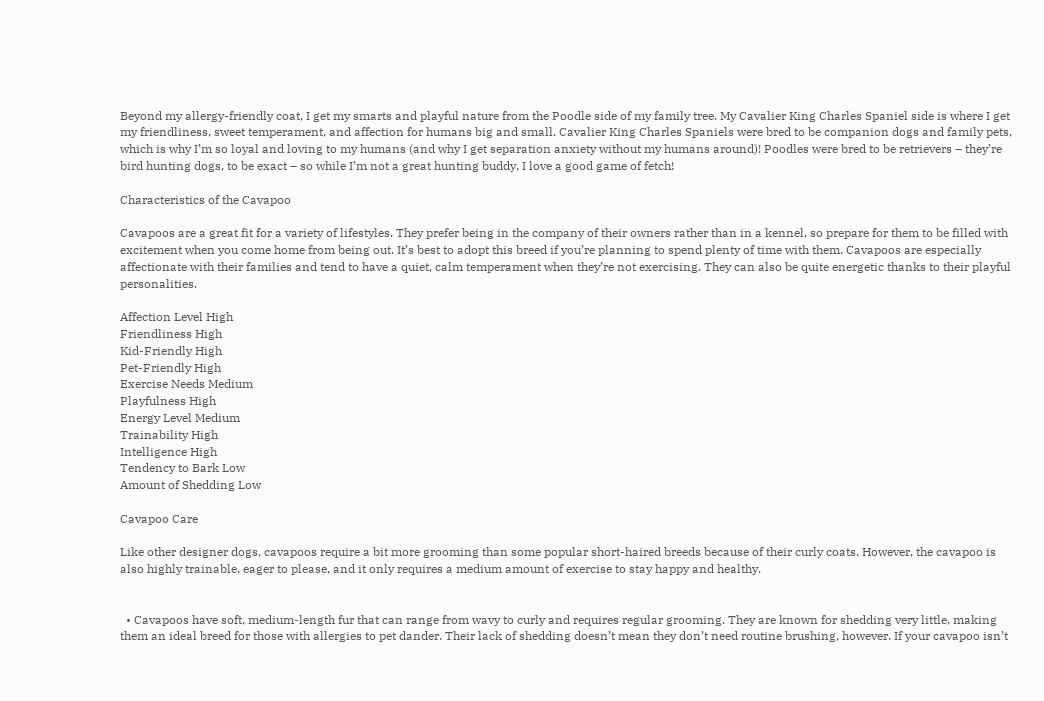Beyond my allergy-friendly coat, I get my smarts and playful nature from the Poodle side of my family tree. My Cavalier King Charles Spaniel side is where I get my friendliness, sweet temperament, and affection for humans big and small. Cavalier King Charles Spaniels were bred to be companion dogs and family pets, which is why I’m so loyal and loving to my humans (and why I get separation anxiety without my humans around)! Poodles were bred to be retrievers – they’re bird hunting dogs, to be exact – so while I’m not a great hunting buddy, I love a good game of fetch!

Characteristics of the Cavapoo

Cavapoos are a great fit for a variety of lifestyles. They prefer being in the company of their owners rather than in a kennel, so prepare for them to be filled with excitement when you come home from being out. It’s best to adopt this breed if you’re planning to spend plenty of time with them. Cavapoos are especially affectionate with their families and tend to have a quiet, calm temperament when they’re not exercising. They can also be quite energetic thanks to their playful personalities.

Affection Level High
Friendliness High
Kid-Friendly High
Pet-Friendly High
Exercise Needs Medium
Playfulness High
Energy Level Medium
Trainability High
Intelligence High
Tendency to Bark Low
Amount of Shedding Low

Cavapoo Care

Like other designer dogs, cavapoos require a bit more grooming than some popular short-haired breeds because of their curly coats. However, the cavapoo is also highly trainable, eager to please, and it only requires a medium amount of exercise to stay happy and healthy.


  • Cavapoos have soft, medium-length fur that can range from wavy to curly and requires regular grooming. They are known for shedding very little, making them an ideal breed for those with allergies to pet dander. Their lack of shedding doesn’t mean they don’t need routine brushing, however. If your cavapoo isn’t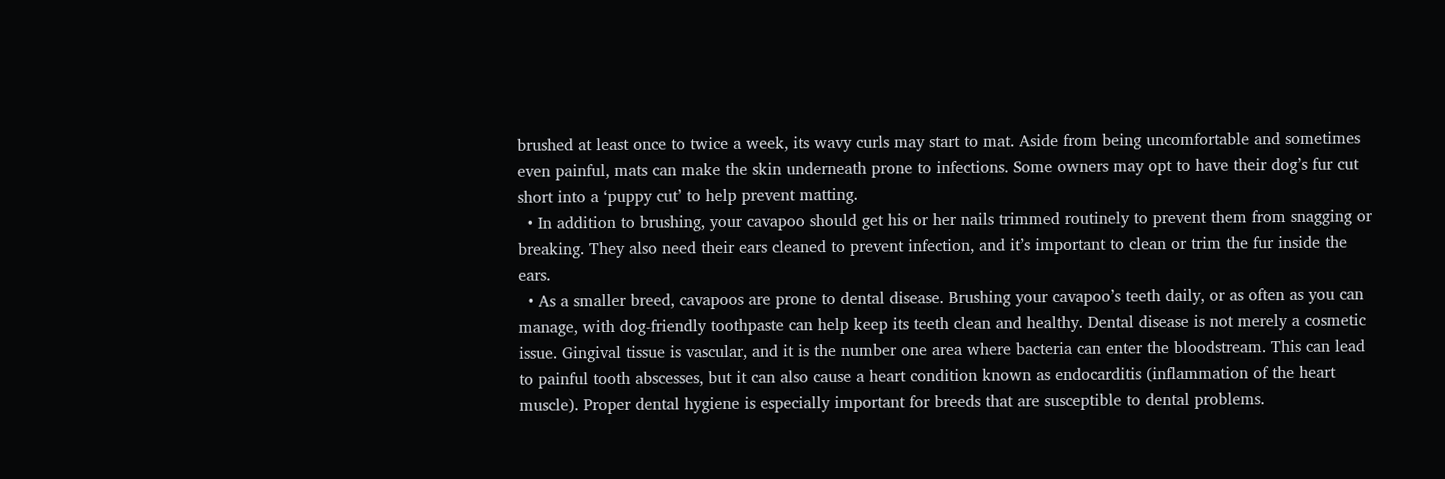brushed at least once to twice a week, its wavy curls may start to mat. Aside from being uncomfortable and sometimes even painful, mats can make the skin underneath prone to infections. Some owners may opt to have their dog’s fur cut short into a ‘puppy cut’ to help prevent matting.
  • In addition to brushing, your cavapoo should get his or her nails trimmed routinely to prevent them from snagging or breaking. They also need their ears cleaned to prevent infection, and it’s important to clean or trim the fur inside the ears.
  • As a smaller breed, cavapoos are prone to dental disease. Brushing your cavapoo’s teeth daily, or as often as you can manage, with dog-friendly toothpaste can help keep its teeth clean and healthy. Dental disease is not merely a cosmetic issue. Gingival tissue is vascular, and it is the number one area where bacteria can enter the bloodstream. This can lead to painful tooth abscesses, but it can also cause a heart condition known as endocarditis (inflammation of the heart muscle). Proper dental hygiene is especially important for breeds that are susceptible to dental problems.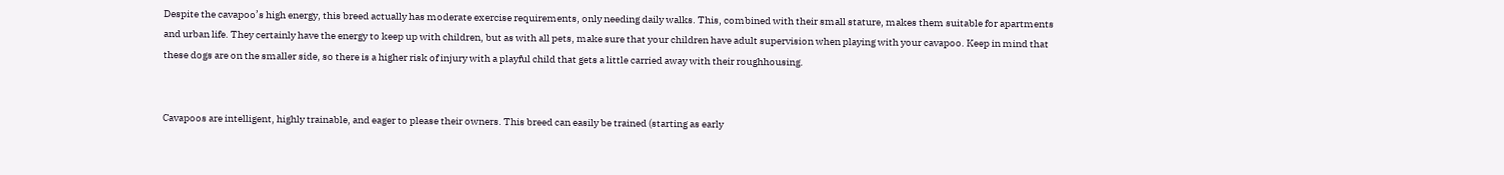Despite the cavapoo’s high energy, this breed actually has moderate exercise requirements, only needing daily walks. This, combined with their small stature, makes them suitable for apartments and urban life. They certainly have the energy to keep up with children, but as with all pets, make sure that your children have adult supervision when playing with your cavapoo. Keep in mind that these dogs are on the smaller side, so there is a higher risk of injury with a playful child that gets a little carried away with their roughhousing.


Cavapoos are intelligent, highly trainable, and eager to please their owners. This breed can easily be trained (starting as early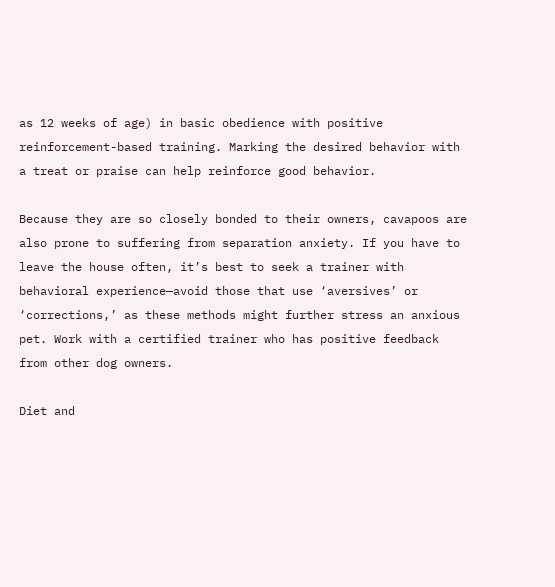as 12 weeks of age) in basic obedience with positive reinforcement-based training. Marking the desired behavior with a treat or praise can help reinforce good behavior.

Because they are so closely bonded to their owners, cavapoos are also prone to suffering from separation anxiety. If you have to leave the house often, it’s best to seek a trainer with behavioral experience—avoid those that use ‘aversives’ or ‘corrections,’ as these methods might further stress an anxious pet. Work with a certified trainer who has positive feedback from other dog owners.

Diet and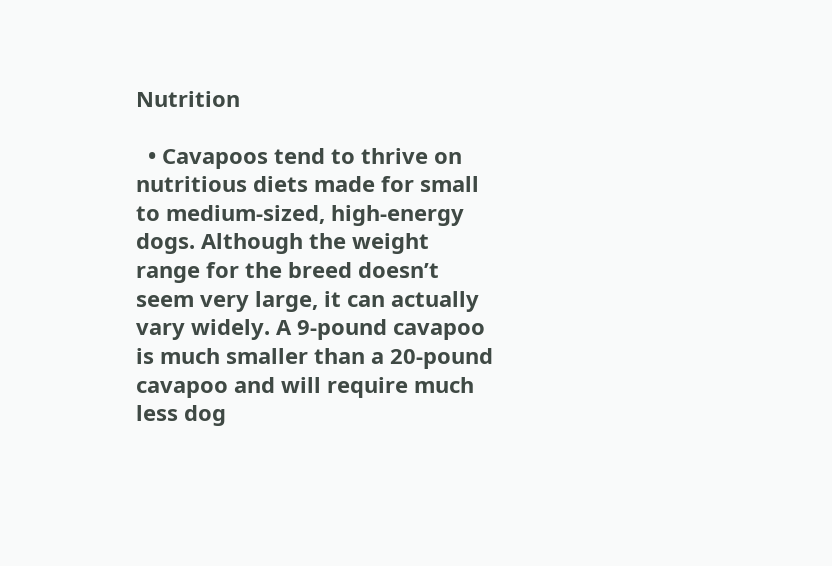Nutrition

  • Cavapoos tend to thrive on nutritious diets made for small to medium-sized, high-energy dogs. Although the weight range for the breed doesn’t seem very large, it can actually vary widely. A 9-pound cavapoo is much smaller than a 20-pound cavapoo and will require much less dog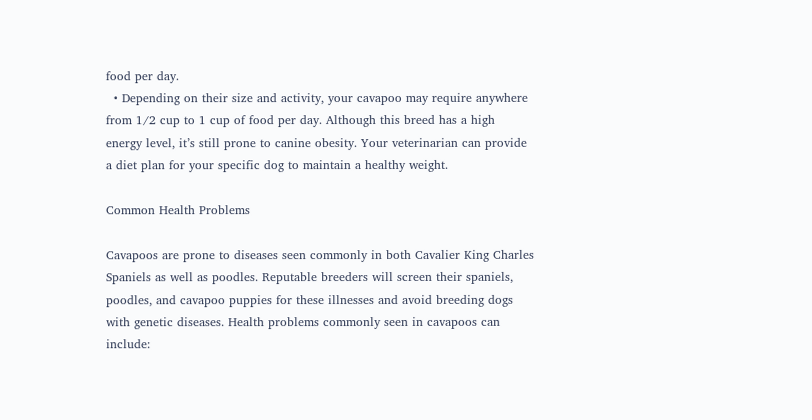food per day.
  • Depending on their size and activity, your cavapoo may require anywhere from 1/2 cup to 1 cup of food per day. Although this breed has a high energy level, it’s still prone to canine obesity. Your veterinarian can provide a diet plan for your specific dog to maintain a healthy weight.

Common Health Problems

Cavapoos are prone to diseases seen commonly in both Cavalier King Charles Spaniels as well as poodles. Reputable breeders will screen their spaniels, poodles, and cavapoo puppies for these illnesses and avoid breeding dogs with genetic diseases. Health problems commonly seen in cavapoos can include: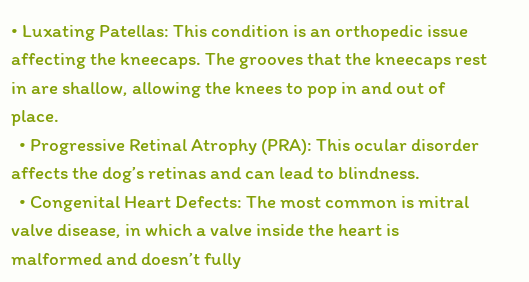• Luxating Patellas: This condition is an orthopedic issue affecting the kneecaps. The grooves that the kneecaps rest in are shallow, allowing the knees to pop in and out of place.
  • Progressive Retinal Atrophy (PRA): This ocular disorder affects the dog’s retinas and can lead to blindness.
  • Congenital Heart Defects: The most common is mitral valve disease, in which a valve inside the heart is malformed and doesn’t fully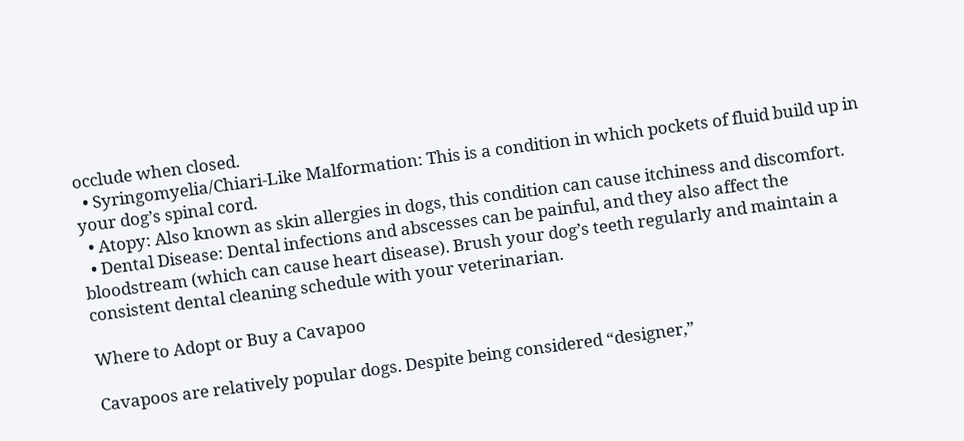occlude when closed.
  • Syringomyelia/Chiari-Like Malformation: This is a condition in which pockets of fluid build up in your dog’s spinal cord.
  • Atopy: Also known as skin allergies in dogs, this condition can cause itchiness and discomfort.
  • Dental Disease: Dental infections and abscesses can be painful, and they also affect the bloodstream (which can cause heart disease). Brush your dog’s teeth regularly and maintain a consistent dental cleaning schedule with your veterinarian.

Where to Adopt or Buy a Cavapoo

Cavapoos are relatively popular dogs. Despite being considered “designer,”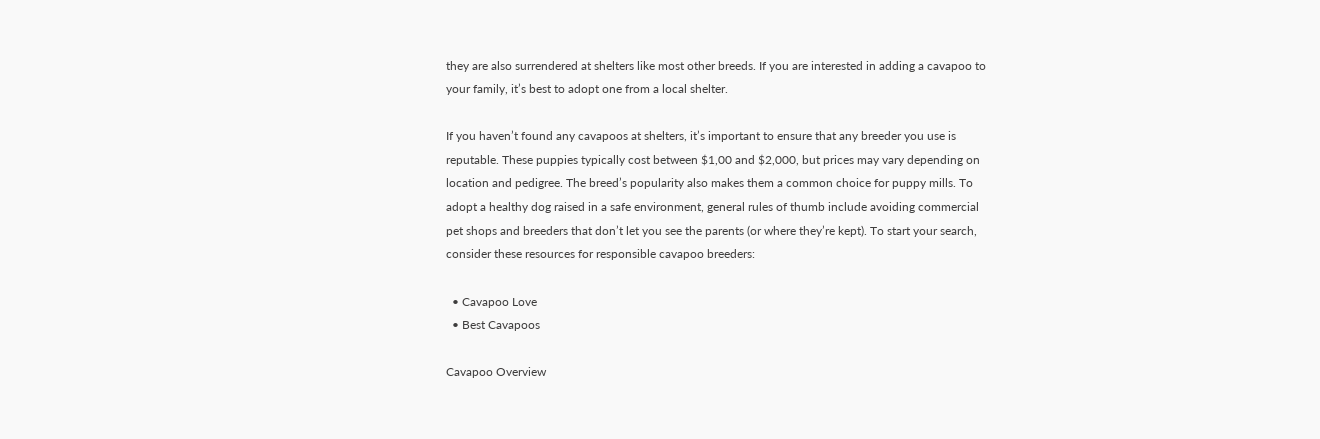they are also surrendered at shelters like most other breeds. If you are interested in adding a cavapoo to your family, it’s best to adopt one from a local shelter.

If you haven’t found any cavapoos at shelters, it’s important to ensure that any breeder you use is reputable. These puppies typically cost between $1,00 and $2,000, but prices may vary depending on location and pedigree. The breed’s popularity also makes them a common choice for puppy mills. To adopt a healthy dog raised in a safe environment, general rules of thumb include avoiding commercial pet shops and breeders that don’t let you see the parents (or where they’re kept). To start your search, consider these resources for responsible cavapoo breeders:

  • Cavapoo Love
  • Best Cavapoos

Cavapoo Overview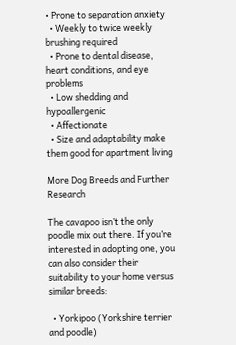• Prone to separation anxiety
  • Weekly to twice weekly brushing required
  • Prone to dental disease, heart conditions, and eye problems
  • Low shedding and hypoallergenic
  • Affectionate
  • Size and adaptability make them good for apartment living

More Dog Breeds and Further Research

The cavapoo isn’t the only poodle mix out there. If you’re interested in adopting one, you can also consider their suitability to your home versus similar breeds:

  • Yorkipoo (Yorkshire terrier and poodle)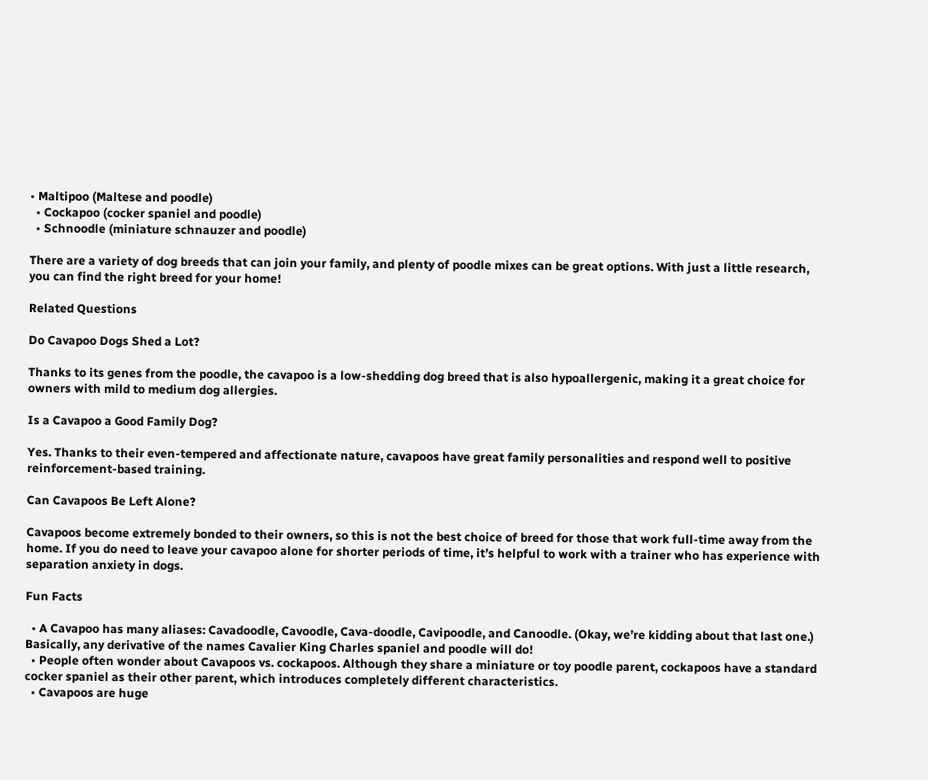• Maltipoo (Maltese and poodle)
  • Cockapoo (cocker spaniel and poodle)
  • Schnoodle (miniature schnauzer and poodle)

There are a variety of dog breeds that can join your family, and plenty of poodle mixes can be great options. With just a little research, you can find the right breed for your home!

Related Questions

Do Cavapoo Dogs Shed a Lot?

Thanks to its genes from the poodle, the cavapoo is a low-shedding dog breed that is also hypoallergenic, making it a great choice for owners with mild to medium dog allergies.

Is a Cavapoo a Good Family Dog?

Yes. Thanks to their even-tempered and affectionate nature, cavapoos have great family personalities and respond well to positive reinforcement-based training.

Can Cavapoos Be Left Alone?

Cavapoos become extremely bonded to their owners, so this is not the best choice of breed for those that work full-time away from the home. If you do need to leave your cavapoo alone for shorter periods of time, it’s helpful to work with a trainer who has experience with separation anxiety in dogs.

Fun Facts

  • A Cavapoo has many aliases: Cavadoodle, Cavoodle, Cava-doodle, Cavipoodle, and Canoodle. (Okay, we’re kidding about that last one.) Basically, any derivative of the names Cavalier King Charles spaniel and poodle will do!
  • People often wonder about Cavapoos vs. cockapoos. Although they share a miniature or toy poodle parent, cockapoos have a standard cocker spaniel as their other parent, which introduces completely different characteristics.
  • Cavapoos are huge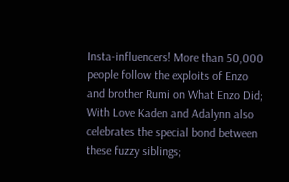Insta-influencers! More than 50,000 people follow the exploits of Enzo and brother Rumi on What Enzo Did; With Love Kaden and Adalynn also celebrates the special bond between these fuzzy siblings;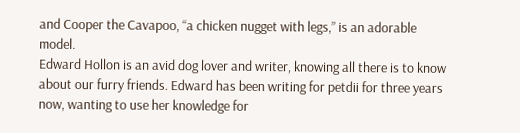and Cooper the Cavapoo, “a chicken nugget with legs,” is an adorable model.
Edward Hollon is an avid dog lover and writer, knowing all there is to know about our furry friends. Edward has been writing for petdii for three years now, wanting to use her knowledge for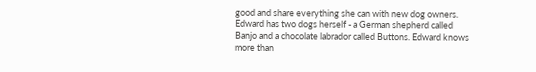good and share everything she can with new dog owners. Edward has two dogs herself - a German shepherd called Banjo and a chocolate labrador called Buttons. Edward knows more than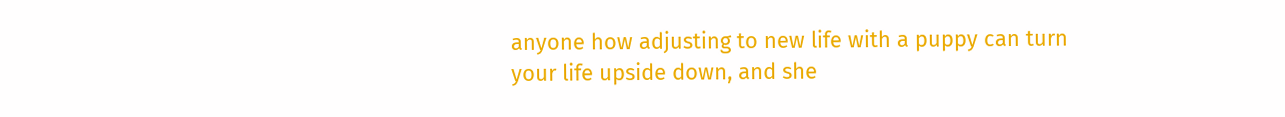anyone how adjusting to new life with a puppy can turn your life upside down, and she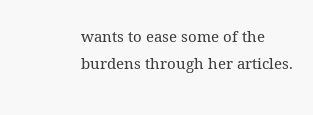wants to ease some of the burdens through her articles.